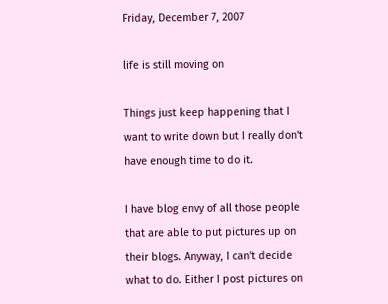Friday, December 7, 2007

life is still moving on

Things just keep happening that I want to write down but I really don't have enough time to do it.

I have blog envy of all those people that are able to put pictures up on their blogs. Anyway, I can't decide what to do. Either I post pictures on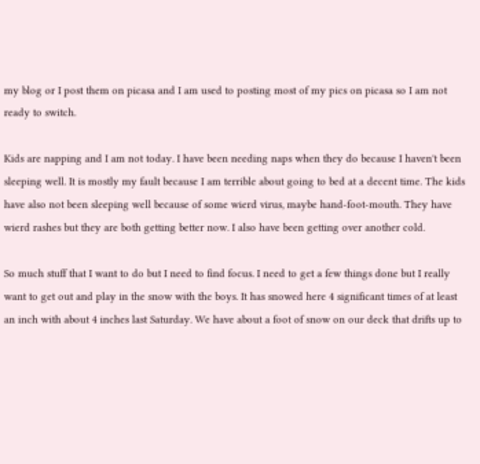my blog or I post them on picasa and I am used to posting most of my pics on picasa so I am not ready to switch.

Kids are napping and I am not today. I have been needing naps when they do because I haven't been sleeping well. It is mostly my fault because I am terrible about going to bed at a decent time. The kids have also not been sleeping well because of some wierd virus, maybe hand-foot-mouth. They have wierd rashes but they are both getting better now. I also have been getting over another cold.

So much stuff that I want to do but I need to find focus. I need to get a few things done but I really want to get out and play in the snow with the boys. It has snowed here 4 significant times of at least an inch with about 4 inches last Saturday. We have about a foot of snow on our deck that drifts up to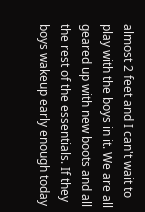almost 2 feet and I can't wait to play with the boys in it. We are all geared up with new boots and all the rest of the essentials. If they boys wakeup early enough today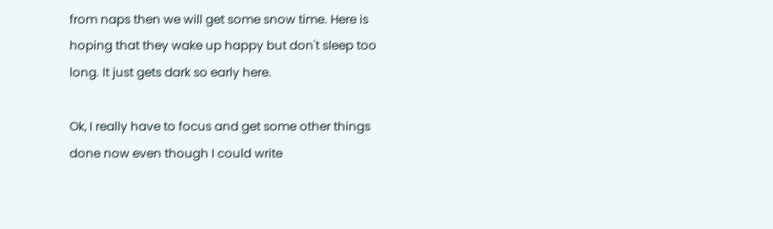from naps then we will get some snow time. Here is hoping that they wake up happy but don't sleep too long. It just gets dark so early here.

Ok, I really have to focus and get some other things done now even though I could write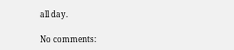all day.

No comments: